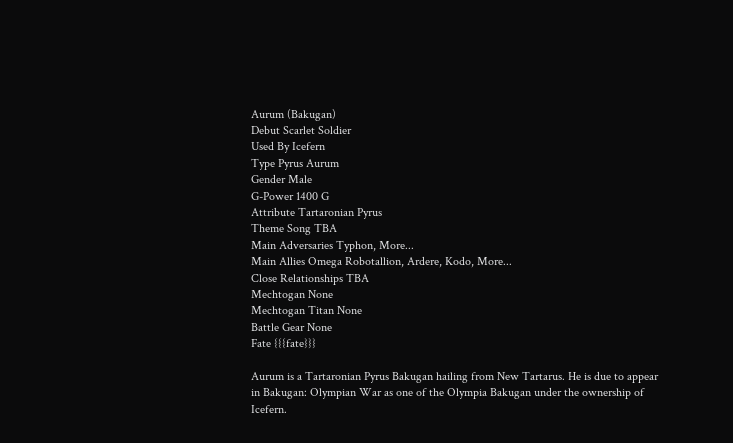Aurum (Bakugan)
Debut Scarlet Soldier
Used By Icefern
Type Pyrus Aurum
Gender Male
G-Power 1400 G
Attribute Tartaronian Pyrus
Theme Song TBA
Main Adversaries Typhon, More...
Main Allies Omega Robotallion, Ardere, Kodo, More...
Close Relationships TBA
Mechtogan None
Mechtogan Titan None
Battle Gear None
Fate {{{fate}}}

Aurum is a Tartaronian Pyrus Bakugan hailing from New Tartarus. He is due to appear in Bakugan: Olympian War as one of the Olympia Bakugan under the ownership of Icefern.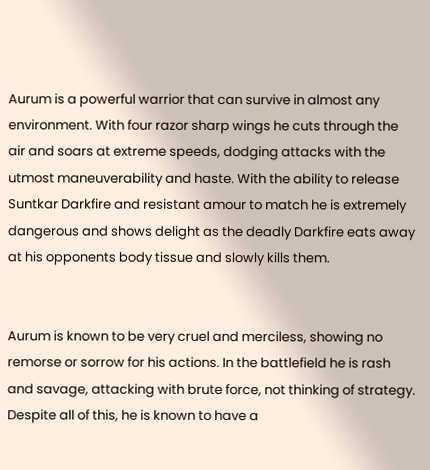Aurum is a powerful warrior that can survive in almost any environment. With four razor sharp wings he cuts through the air and soars at extreme speeds, dodging attacks with the utmost maneuverability and haste. With the ability to release Suntkar Darkfire and resistant amour to match he is extremely dangerous and shows delight as the deadly Darkfire eats away at his opponents body tissue and slowly kills them.


Aurum is known to be very cruel and merciless, showing no remorse or sorrow for his actions. In the battlefield he is rash and savage, attacking with brute force, not thinking of strategy. Despite all of this, he is known to have a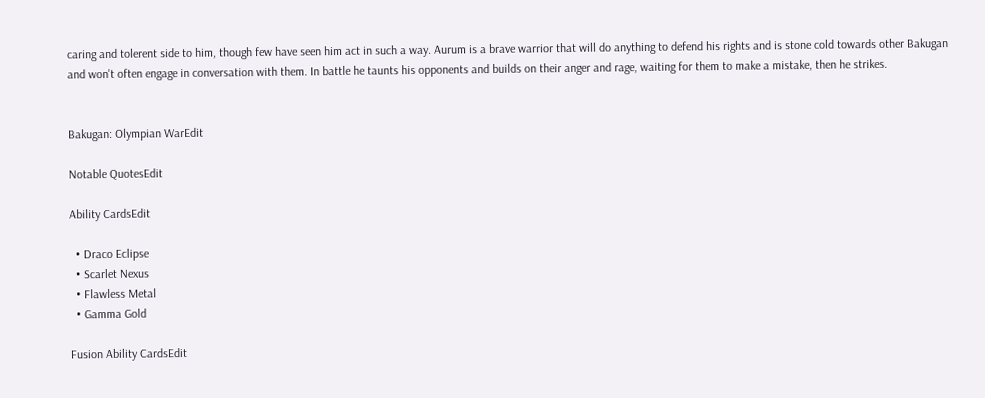caring and tolerent side to him, though few have seen him act in such a way. Aurum is a brave warrior that will do anything to defend his rights and is stone cold towards other Bakugan and won't often engage in conversation with them. In battle he taunts his opponents and builds on their anger and rage, waiting for them to make a mistake, then he strikes.


Bakugan: Olympian WarEdit

Notable QuotesEdit

Ability CardsEdit

  • Draco Eclipse
  • Scarlet Nexus
  • Flawless Metal
  • Gamma Gold

Fusion Ability CardsEdit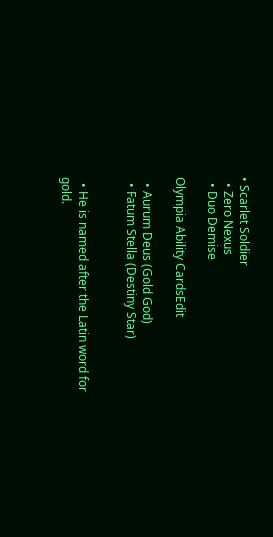• Scarlet Soldier
  • Zero Nexus
  • Duo Demise

Olympia Ability CardsEdit

  • Aurum Deus (Gold God)
  • Fatum Stella (Destiny Star)


  • He is named after the Latin word for gold.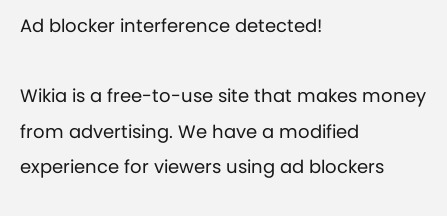Ad blocker interference detected!

Wikia is a free-to-use site that makes money from advertising. We have a modified experience for viewers using ad blockers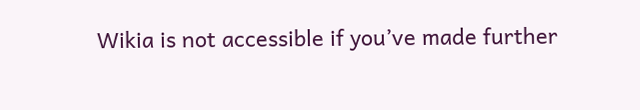Wikia is not accessible if you’ve made further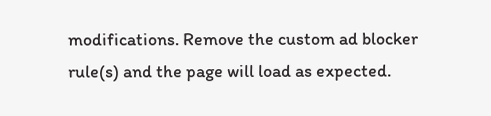modifications. Remove the custom ad blocker rule(s) and the page will load as expected.